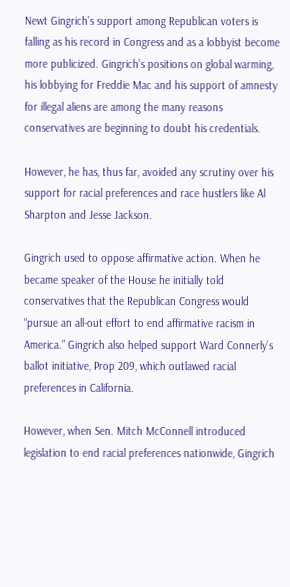Newt Gingrich’s support among Republican voters is falling as his record in Congress and as a lobbyist become more publicized. Gingrich’s positions on global warming, his lobbying for Freddie Mac and his support of amnesty for illegal aliens are among the many reasons conservatives are beginning to doubt his credentials.

However, he has, thus far, avoided any scrutiny over his support for racial preferences and race hustlers like Al Sharpton and Jesse Jackson.

Gingrich used to oppose affirmative action. When he became speaker of the House he initially told conservatives that the Republican Congress would “pursue an all-out effort to end affirmative racism in America.” Gingrich also helped support Ward Connerly’s ballot initiative, Prop 209, which outlawed racial preferences in California.

However, when Sen. Mitch McConnell introduced legislation to end racial preferences nationwide, Gingrich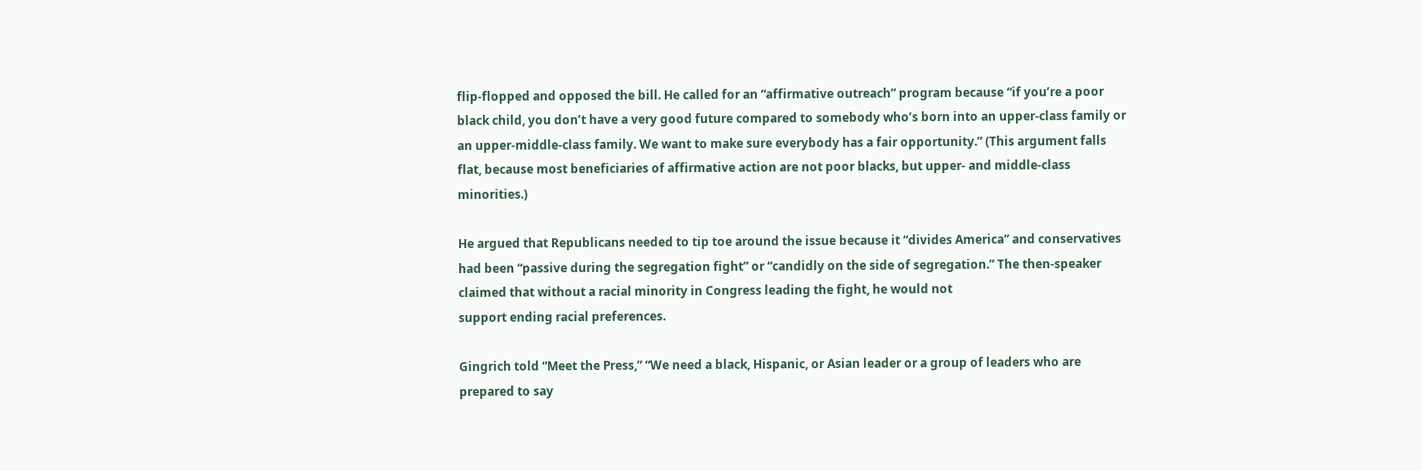flip-flopped and opposed the bill. He called for an “affirmative outreach” program because “if you’re a poor black child, you don’t have a very good future compared to somebody who’s born into an upper-class family or an upper-middle-class family. We want to make sure everybody has a fair opportunity.” (This argument falls flat, because most beneficiaries of affirmative action are not poor blacks, but upper- and middle-class minorities.)

He argued that Republicans needed to tip toe around the issue because it “divides America” and conservatives had been “passive during the segregation fight” or “candidly on the side of segregation.” The then-speaker claimed that without a racial minority in Congress leading the fight, he would not
support ending racial preferences.

Gingrich told “Meet the Press,” “We need a black, Hispanic, or Asian leader or a group of leaders who are prepared to say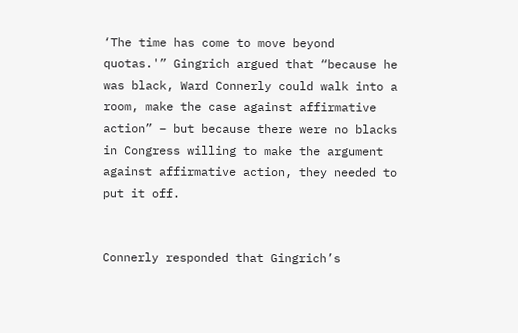‘The time has come to move beyond quotas.'” Gingrich argued that “because he was black, Ward Connerly could walk into a room, make the case against affirmative action” – but because there were no blacks in Congress willing to make the argument against affirmative action, they needed to put it off.


Connerly responded that Gingrich’s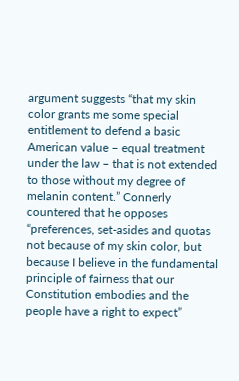argument suggests “that my skin color grants me some special entitlement to defend a basic American value – equal treatment under the law – that is not extended to those without my degree of melanin content.” Connerly countered that he opposes “preferences, set-asides and quotas not because of my skin color, but because I believe in the fundamental principle of fairness that our Constitution embodies and the people have a right to expect”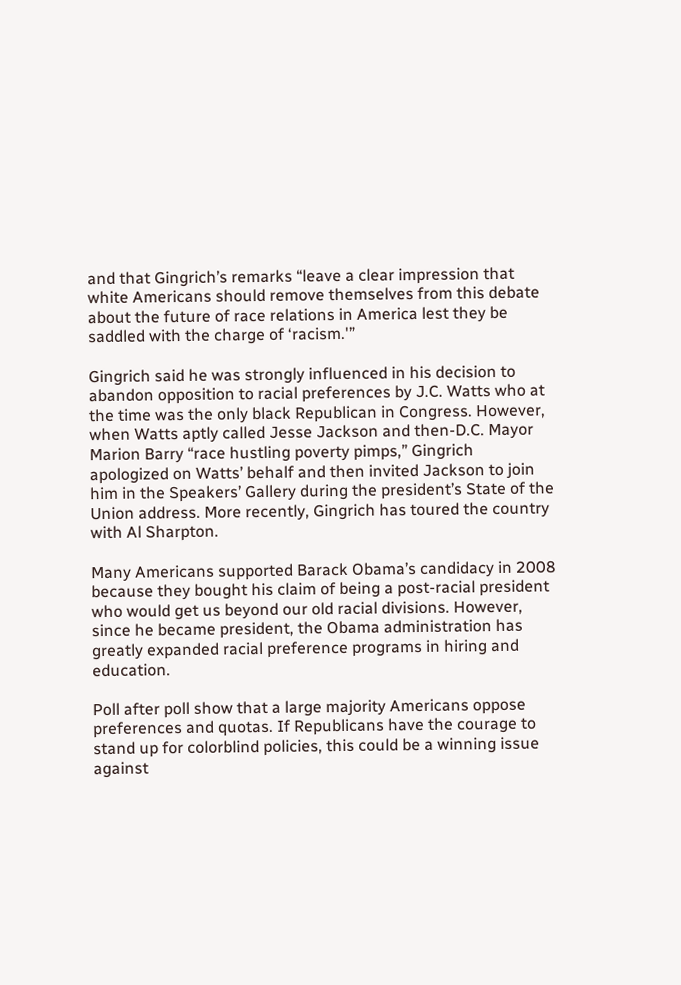and that Gingrich’s remarks “leave a clear impression that white Americans should remove themselves from this debate about the future of race relations in America lest they be saddled with the charge of ‘racism.'”

Gingrich said he was strongly influenced in his decision to abandon opposition to racial preferences by J.C. Watts who at the time was the only black Republican in Congress. However, when Watts aptly called Jesse Jackson and then-D.C. Mayor Marion Barry “race hustling poverty pimps,” Gingrich apologized on Watts’ behalf and then invited Jackson to join him in the Speakers’ Gallery during the president’s State of the Union address. More recently, Gingrich has toured the country with Al Sharpton.

Many Americans supported Barack Obama’s candidacy in 2008 because they bought his claim of being a post-racial president who would get us beyond our old racial divisions. However, since he became president, the Obama administration has greatly expanded racial preference programs in hiring and education.

Poll after poll show that a large majority Americans oppose preferences and quotas. If Republicans have the courage to stand up for colorblind policies, this could be a winning issue against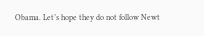Obama. Let’s hope they do not follow Newt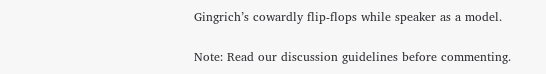Gingrich’s cowardly flip-flops while speaker as a model.

Note: Read our discussion guidelines before commenting.